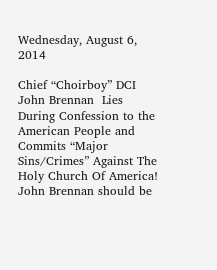Wednesday, August 6, 2014

Chief “Choirboy” DCI John Brennan  Lies During Confession to the American People and Commits “Major Sins/Crimes” Against The Holy Church Of America!
John Brennan should be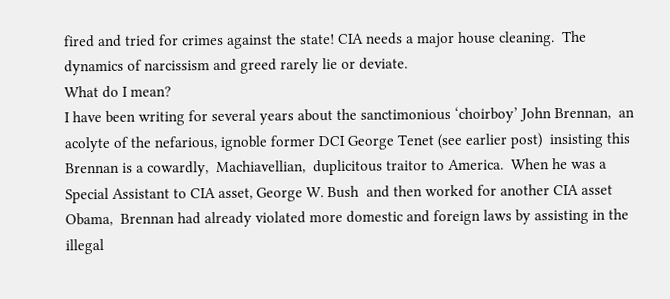fired and tried for crimes against the state! CIA needs a major house cleaning.  The dynamics of narcissism and greed rarely lie or deviate.
What do I mean?
I have been writing for several years about the sanctimonious ‘choirboy’ John Brennan,  an acolyte of the nefarious, ignoble former DCI George Tenet (see earlier post)  insisting this Brennan is a cowardly,  Machiavellian,  duplicitous traitor to America.  When he was a Special Assistant to CIA asset, George W. Bush  and then worked for another CIA asset Obama,  Brennan had already violated more domestic and foreign laws by assisting in the illegal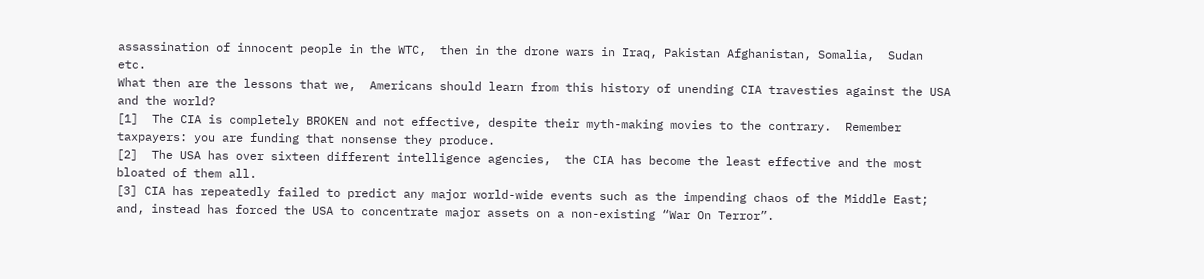assassination of innocent people in the WTC,  then in the drone wars in Iraq, Pakistan Afghanistan, Somalia,  Sudan etc.
What then are the lessons that we,  Americans should learn from this history of unending CIA travesties against the USA and the world?
[1]  The CIA is completely BROKEN and not effective, despite their myth-making movies to the contrary.  Remember taxpayers: you are funding that nonsense they produce.
[2]  The USA has over sixteen different intelligence agencies,  the CIA has become the least effective and the most bloated of them all.
[3] CIA has repeatedly failed to predict any major world-wide events such as the impending chaos of the Middle East;  and, instead has forced the USA to concentrate major assets on a non-existing “War On Terror”.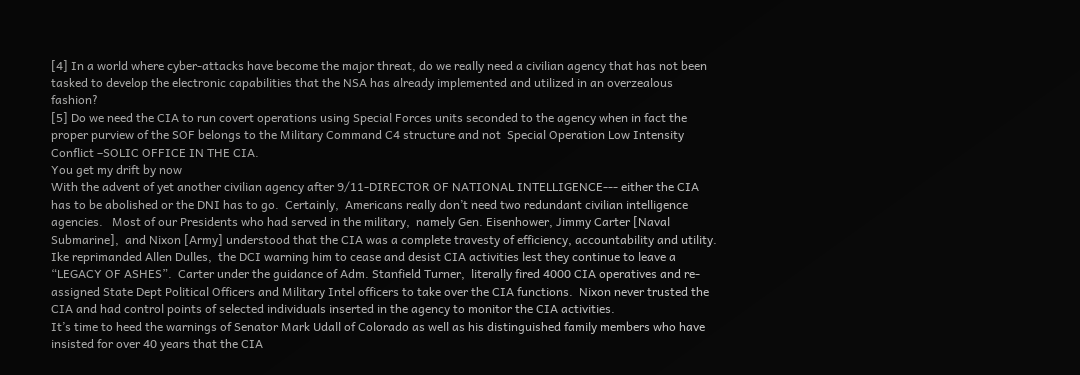[4] In a world where cyber-attacks have become the major threat, do we really need a civilian agency that has not been tasked to develop the electronic capabilities that the NSA has already implemented and utilized in an overzealous fashion?
[5] Do we need the CIA to run covert operations using Special Forces units seconded to the agency when in fact the proper purview of the SOF belongs to the Military Command C4 structure and not  Special Operation Low Intensity Conflict –SOLIC OFFICE IN THE CIA.
You get my drift by now
With the advent of yet another civilian agency after 9/11-DIRECTOR OF NATIONAL INTELLIGENCE--- either the CIA has to be abolished or the DNI has to go.  Certainly,  Americans really don’t need two redundant civilian intelligence agencies.   Most of our Presidents who had served in the military,  namely Gen. Eisenhower, Jimmy Carter [Naval Submarine],  and Nixon [Army] understood that the CIA was a complete travesty of efficiency, accountability and utility.
Ike reprimanded Allen Dulles,  the DCI warning him to cease and desist CIA activities lest they continue to leave a “LEGACY OF ASHES”.  Carter under the guidance of Adm. Stanfield Turner,  literally fired 4000 CIA operatives and re-assigned State Dept Political Officers and Military Intel officers to take over the CIA functions.  Nixon never trusted the CIA and had control points of selected individuals inserted in the agency to monitor the CIA activities.
It’s time to heed the warnings of Senator Mark Udall of Colorado as well as his distinguished family members who have insisted for over 40 years that the CIA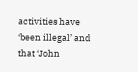activities have ‘been illegal’ and that ‘John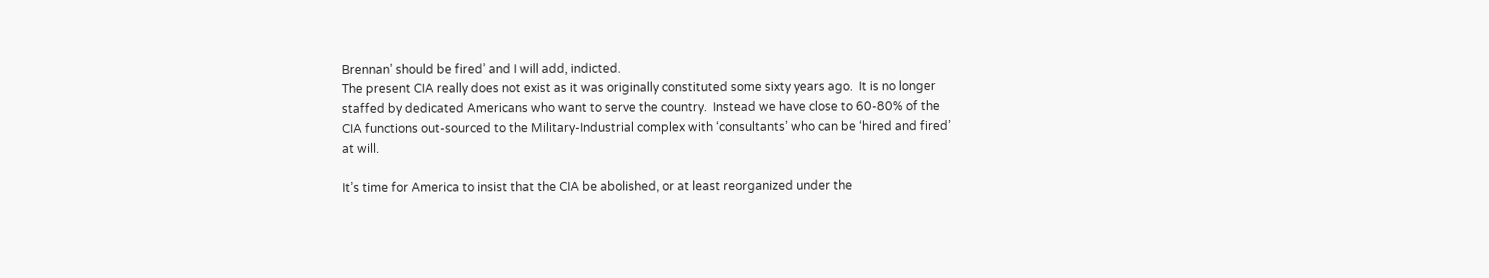Brennan’ should be fired’ and I will add, indicted.
The present CIA really does not exist as it was originally constituted some sixty years ago.  It is no longer staffed by dedicated Americans who want to serve the country.  Instead we have close to 60-80% of the CIA functions out-sourced to the Military-Industrial complex with ‘consultants’ who can be ‘hired and fired’ at will.

It’s time for America to insist that the CIA be abolished, or at least reorganized under the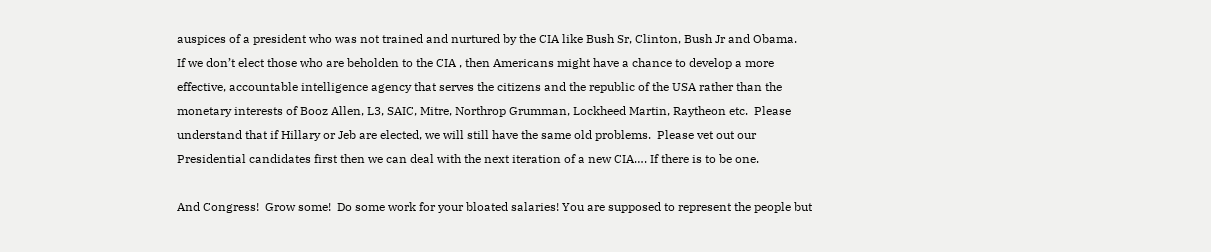auspices of a president who was not trained and nurtured by the CIA like Bush Sr, Clinton, Bush Jr and Obama.
If we don’t elect those who are beholden to the CIA , then Americans might have a chance to develop a more effective, accountable intelligence agency that serves the citizens and the republic of the USA rather than the monetary interests of Booz Allen, L3, SAIC, Mitre, Northrop Grumman, Lockheed Martin, Raytheon etc.  Please understand that if Hillary or Jeb are elected, we will still have the same old problems.  Please vet out our Presidential candidates first then we can deal with the next iteration of a new CIA…. If there is to be one.

And Congress!  Grow some!  Do some work for your bloated salaries! You are supposed to represent the people but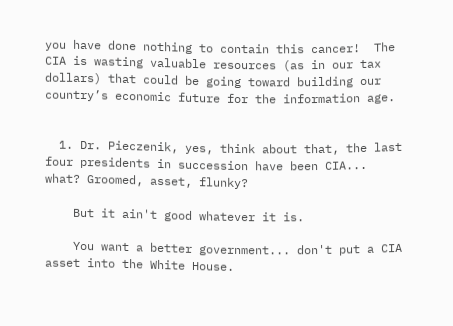you have done nothing to contain this cancer!  The CIA is wasting valuable resources (as in our tax dollars) that could be going toward building our country’s economic future for the information age.


  1. Dr. Pieczenik, yes, think about that, the last four presidents in succession have been CIA... what? Groomed, asset, flunky?

    But it ain't good whatever it is.

    You want a better government... don't put a CIA asset into the White House.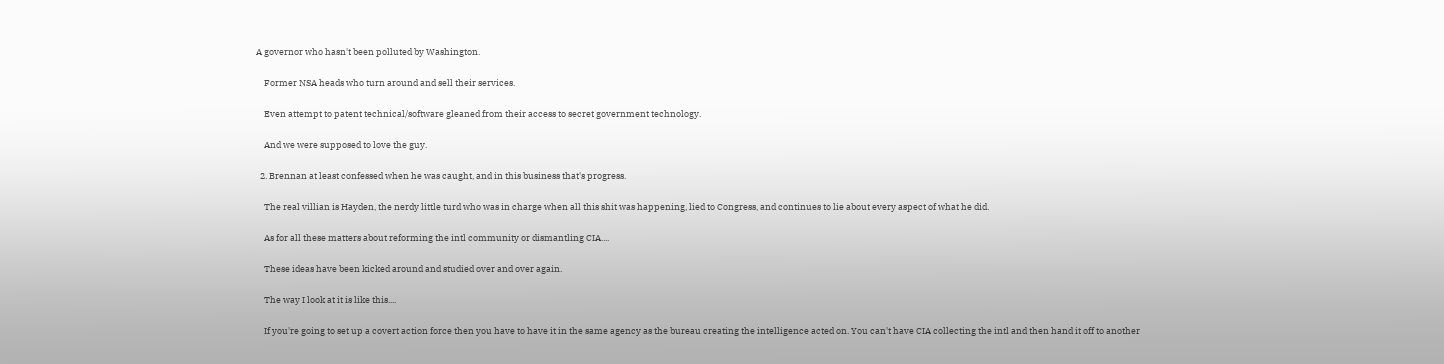A governor who hasn't been polluted by Washington.

    Former NSA heads who turn around and sell their services.

    Even attempt to patent technical/software gleaned from their access to secret government technology.

    And we were supposed to love the guy.

  2. Brennan at least confessed when he was caught, and in this business that's progress.

    The real villian is Hayden, the nerdy little turd who was in charge when all this shit was happening, lied to Congress, and continues to lie about every aspect of what he did.

    As for all these matters about reforming the intl community or dismantling CIA....

    These ideas have been kicked around and studied over and over again.

    The way I look at it is like this....

    If you're going to set up a covert action force then you have to have it in the same agency as the bureau creating the intelligence acted on. You can't have CIA collecting the intl and then hand it off to another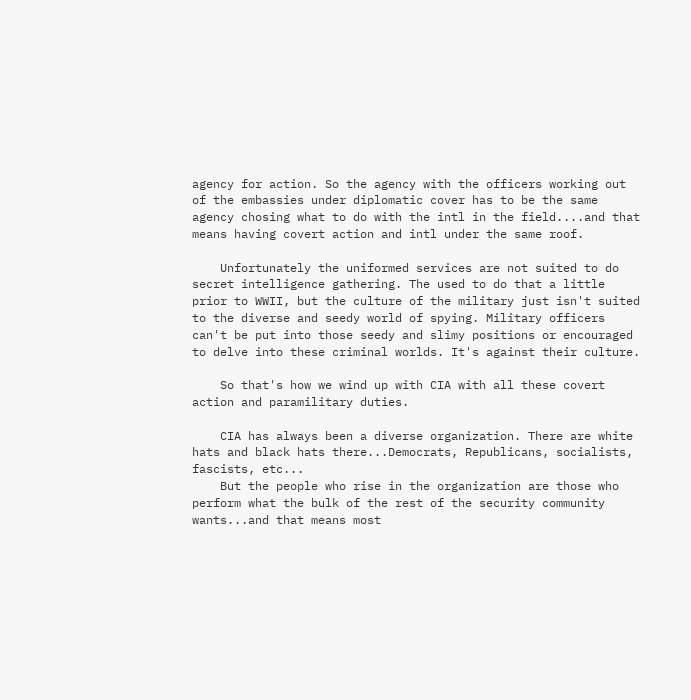agency for action. So the agency with the officers working out of the embassies under diplomatic cover has to be the same agency chosing what to do with the intl in the field....and that means having covert action and intl under the same roof.

    Unfortunately the uniformed services are not suited to do secret intelligence gathering. The used to do that a little prior to WWII, but the culture of the military just isn't suited to the diverse and seedy world of spying. Military officers can't be put into those seedy and slimy positions or encouraged to delve into these criminal worlds. It's against their culture.

    So that's how we wind up with CIA with all these covert action and paramilitary duties.

    CIA has always been a diverse organization. There are white hats and black hats there...Democrats, Republicans, socialists, fascists, etc...
    But the people who rise in the organization are those who perform what the bulk of the rest of the security community wants...and that means most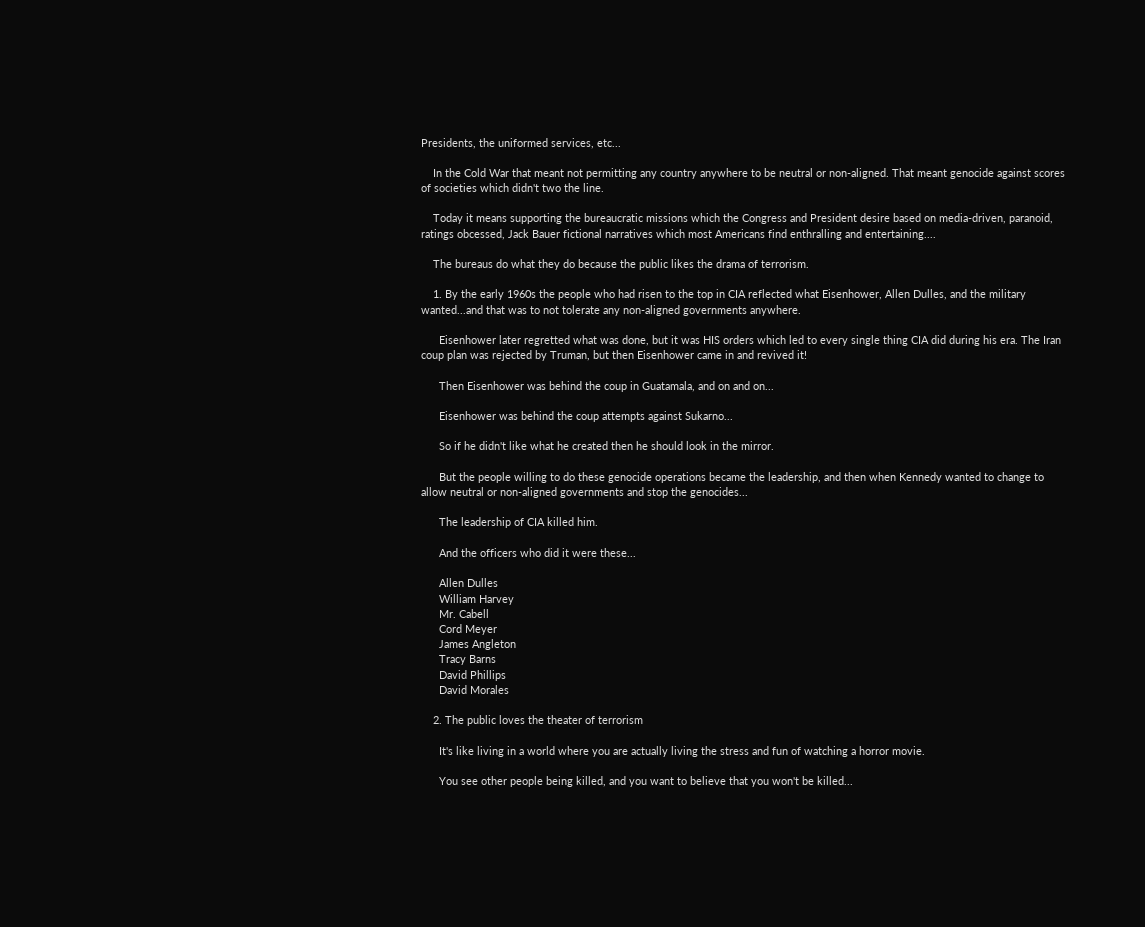Presidents, the uniformed services, etc...

    In the Cold War that meant not permitting any country anywhere to be neutral or non-aligned. That meant genocide against scores of societies which didn't two the line.

    Today it means supporting the bureaucratic missions which the Congress and President desire based on media-driven, paranoid, ratings obcessed, Jack Bauer fictional narratives which most Americans find enthralling and entertaining....

    The bureaus do what they do because the public likes the drama of terrorism.

    1. By the early 1960s the people who had risen to the top in CIA reflected what Eisenhower, Allen Dulles, and the military wanted...and that was to not tolerate any non-aligned governments anywhere.

      Eisenhower later regretted what was done, but it was HIS orders which led to every single thing CIA did during his era. The Iran coup plan was rejected by Truman, but then Eisenhower came in and revived it!

      Then Eisenhower was behind the coup in Guatamala, and on and on...

      Eisenhower was behind the coup attempts against Sukarno...

      So if he didn't like what he created then he should look in the mirror.

      But the people willing to do these genocide operations became the leadership, and then when Kennedy wanted to change to allow neutral or non-aligned governments and stop the genocides...

      The leadership of CIA killed him.

      And the officers who did it were these...

      Allen Dulles
      William Harvey
      Mr. Cabell
      Cord Meyer
      James Angleton
      Tracy Barns
      David Phillips
      David Morales

    2. The public loves the theater of terrorism

      It's like living in a world where you are actually living the stress and fun of watching a horror movie.

      You see other people being killed, and you want to believe that you won't be killed...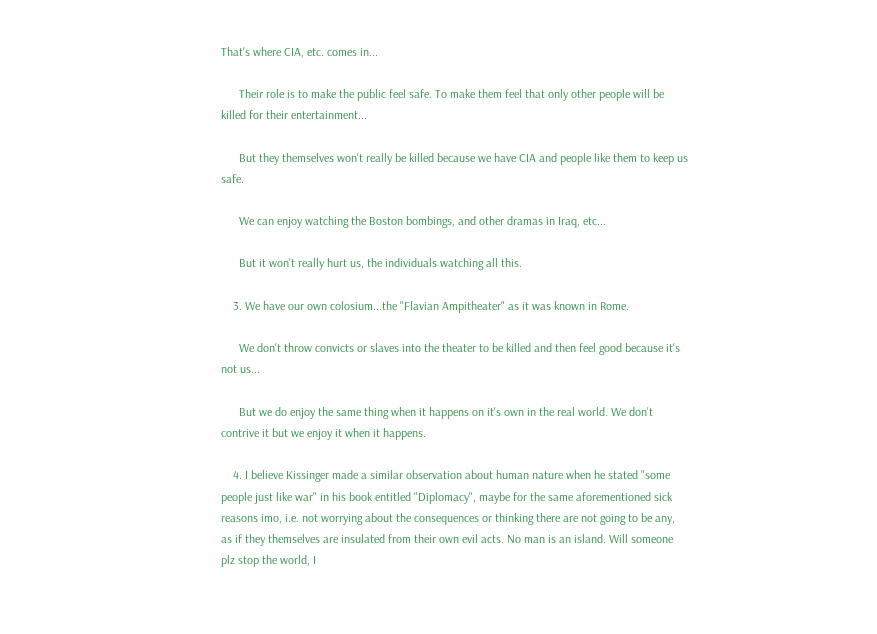That's where CIA, etc. comes in...

      Their role is to make the public feel safe. To make them feel that only other people will be killed for their entertainment...

      But they themselves won't really be killed because we have CIA and people like them to keep us safe.

      We can enjoy watching the Boston bombings, and other dramas in Iraq, etc...

      But it won't really hurt us, the individuals watching all this.

    3. We have our own colosium...the "Flavian Ampitheater" as it was known in Rome.

      We don't throw convicts or slaves into the theater to be killed and then feel good because it's not us...

      But we do enjoy the same thing when it happens on it's own in the real world. We don't contrive it but we enjoy it when it happens.

    4. I believe Kissinger made a similar observation about human nature when he stated "some people just like war" in his book entitled "Diplomacy", maybe for the same aforementioned sick reasons imo, i.e. not worrying about the consequences or thinking there are not going to be any, as if they themselves are insulated from their own evil acts. No man is an island. Will someone plz stop the world, I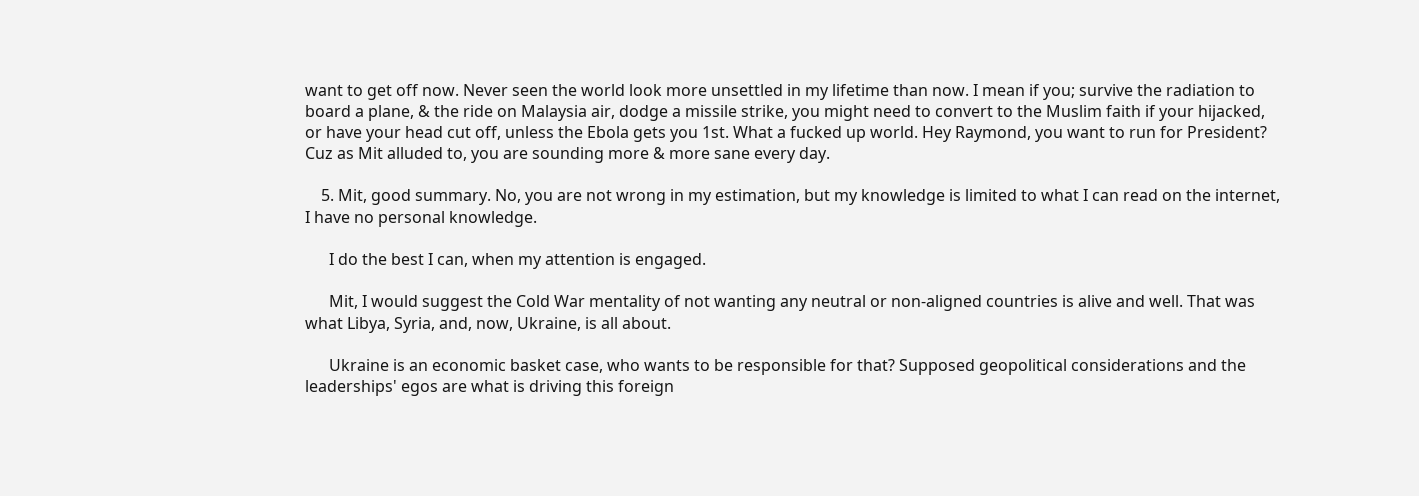want to get off now. Never seen the world look more unsettled in my lifetime than now. I mean if you; survive the radiation to board a plane, & the ride on Malaysia air, dodge a missile strike, you might need to convert to the Muslim faith if your hijacked, or have your head cut off, unless the Ebola gets you 1st. What a fucked up world. Hey Raymond, you want to run for President? Cuz as Mit alluded to, you are sounding more & more sane every day.

    5. Mit, good summary. No, you are not wrong in my estimation, but my knowledge is limited to what I can read on the internet, I have no personal knowledge.

      I do the best I can, when my attention is engaged.

      Mit, I would suggest the Cold War mentality of not wanting any neutral or non-aligned countries is alive and well. That was what Libya, Syria, and, now, Ukraine, is all about.

      Ukraine is an economic basket case, who wants to be responsible for that? Supposed geopolitical considerations and the leaderships' egos are what is driving this foreign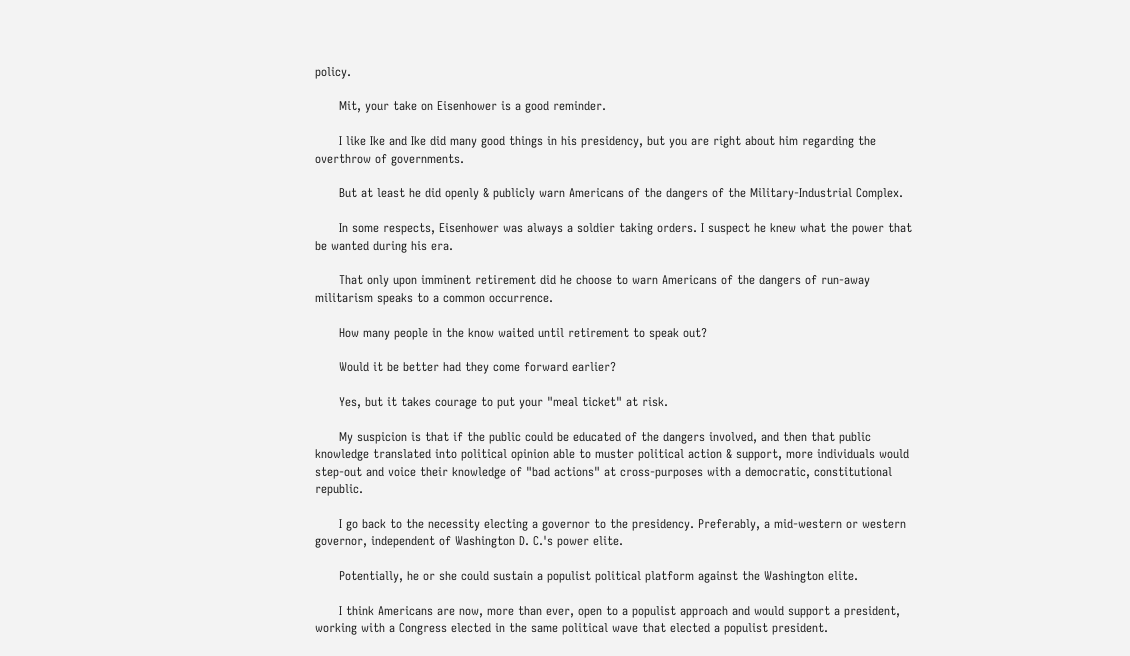policy.

      Mit, your take on Eisenhower is a good reminder.

      I like Ike and Ike did many good things in his presidency, but you are right about him regarding the overthrow of governments.

      But at least he did openly & publicly warn Americans of the dangers of the Military-Industrial Complex.

      In some respects, Eisenhower was always a soldier taking orders. I suspect he knew what the power that be wanted during his era.

      That only upon imminent retirement did he choose to warn Americans of the dangers of run-away militarism speaks to a common occurrence.

      How many people in the know waited until retirement to speak out?

      Would it be better had they come forward earlier?

      Yes, but it takes courage to put your "meal ticket" at risk.

      My suspicion is that if the public could be educated of the dangers involved, and then that public knowledge translated into political opinion able to muster political action & support, more individuals would step-out and voice their knowledge of "bad actions" at cross-purposes with a democratic, constitutional republic.

      I go back to the necessity electing a governor to the presidency. Preferably, a mid-western or western governor, independent of Washington D. C.'s power elite.

      Potentially, he or she could sustain a populist political platform against the Washington elite.

      I think Americans are now, more than ever, open to a populist approach and would support a president, working with a Congress elected in the same political wave that elected a populist president.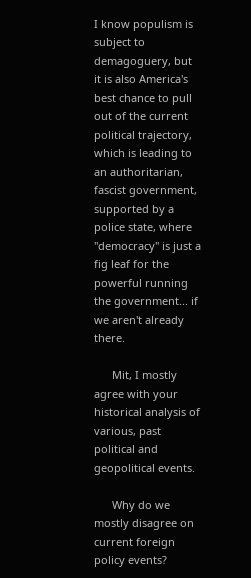I know populism is subject to demagoguery, but it is also America's best chance to pull out of the current political trajectory, which is leading to an authoritarian, fascist government, supported by a police state, where "democracy" is just a fig leaf for the powerful running the government... if we aren't already there.

      Mit, I mostly agree with your historical analysis of various, past political and geopolitical events.

      Why do we mostly disagree on current foreign policy events?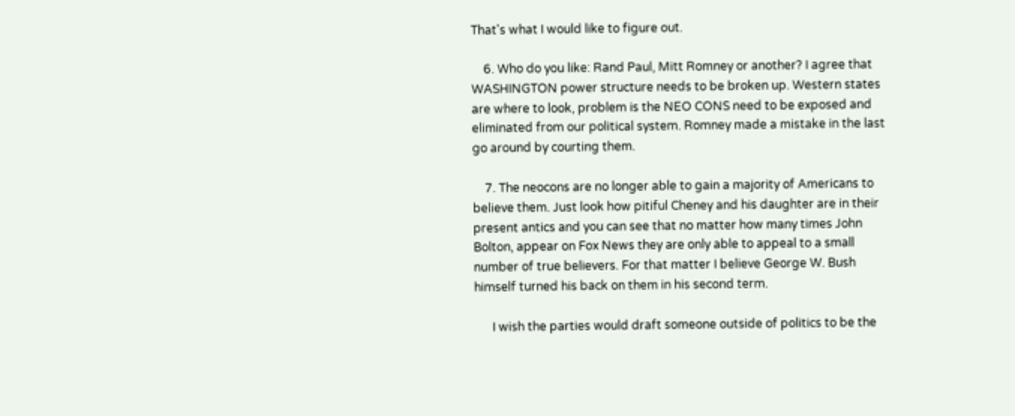That's what I would like to figure out.

    6. Who do you like: Rand Paul, Mitt Romney or another? I agree that WASHINGTON power structure needs to be broken up. Western states are where to look, problem is the NEO CONS need to be exposed and eliminated from our political system. Romney made a mistake in the last go around by courting them.

    7. The neocons are no longer able to gain a majority of Americans to believe them. Just look how pitiful Cheney and his daughter are in their present antics and you can see that no matter how many times John Bolton, appear on Fox News they are only able to appeal to a small number of true believers. For that matter I believe George W. Bush himself turned his back on them in his second term.

      I wish the parties would draft someone outside of politics to be the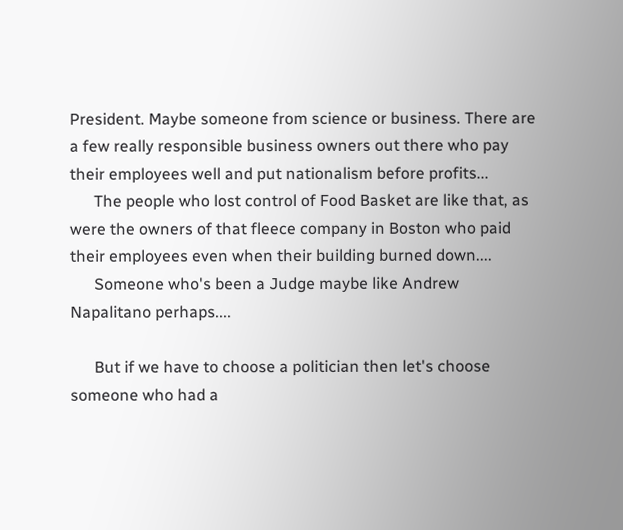President. Maybe someone from science or business. There are a few really responsible business owners out there who pay their employees well and put nationalism before profits...
      The people who lost control of Food Basket are like that, as were the owners of that fleece company in Boston who paid their employees even when their building burned down....
      Someone who's been a Judge maybe like Andrew Napalitano perhaps....

      But if we have to choose a politician then let's choose someone who had a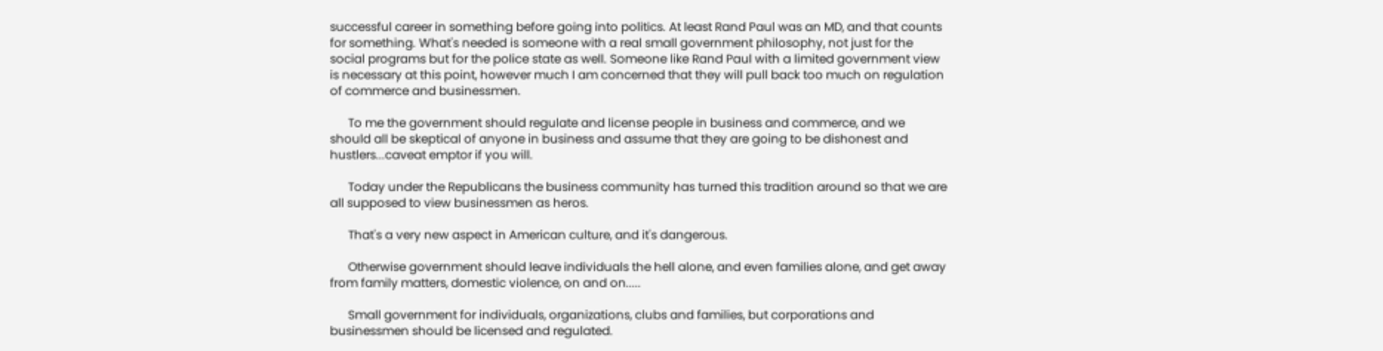successful career in something before going into politics. At least Rand Paul was an MD, and that counts for something. What's needed is someone with a real small government philosophy, not just for the social programs but for the police state as well. Someone like Rand Paul with a limited government view is necessary at this point, however much I am concerned that they will pull back too much on regulation of commerce and businessmen.

      To me the government should regulate and license people in business and commerce, and we should all be skeptical of anyone in business and assume that they are going to be dishonest and hustlers...caveat emptor if you will.

      Today under the Republicans the business community has turned this tradition around so that we are all supposed to view businessmen as heros.

      That's a very new aspect in American culture, and it's dangerous.

      Otherwise government should leave individuals the hell alone, and even families alone, and get away from family matters, domestic violence, on and on.....

      Small government for individuals, organizations, clubs and families, but corporations and businessmen should be licensed and regulated.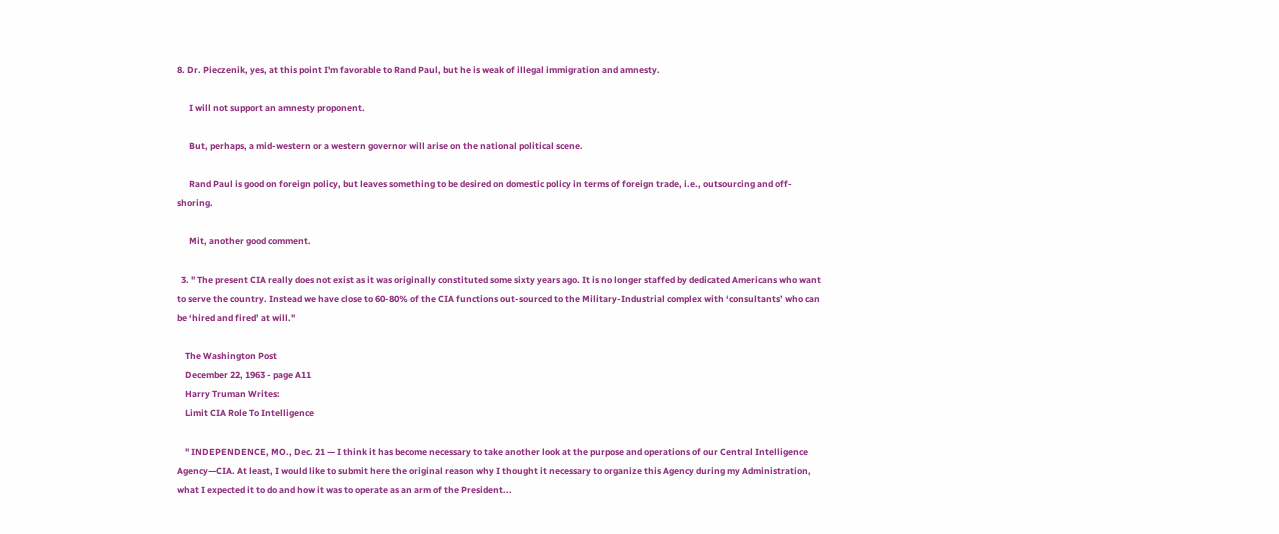8. Dr. Pieczenik, yes, at this point I'm favorable to Rand Paul, but he is weak of illegal immigration and amnesty.

      I will not support an amnesty proponent.

      But, perhaps, a mid-western or a western governor will arise on the national political scene.

      Rand Paul is good on foreign policy, but leaves something to be desired on domestic policy in terms of foreign trade, i.e., outsourcing and off-shoring.

      Mit, another good comment.

  3. " The present CIA really does not exist as it was originally constituted some sixty years ago. It is no longer staffed by dedicated Americans who want to serve the country. Instead we have close to 60-80% of the CIA functions out-sourced to the Military-Industrial complex with ‘consultants’ who can be ‘hired and fired’ at will."

    The Washington Post
    December 22, 1963 - page A11
    Harry Truman Writes:
    Limit CIA Role To Intelligence

    " INDEPENDENCE, MO., Dec. 21 — I think it has become necessary to take another look at the purpose and operations of our Central Intelligence Agency—CIA. At least, I would like to submit here the original reason why I thought it necessary to organize this Agency during my Administration, what I expected it to do and how it was to operate as an arm of the President...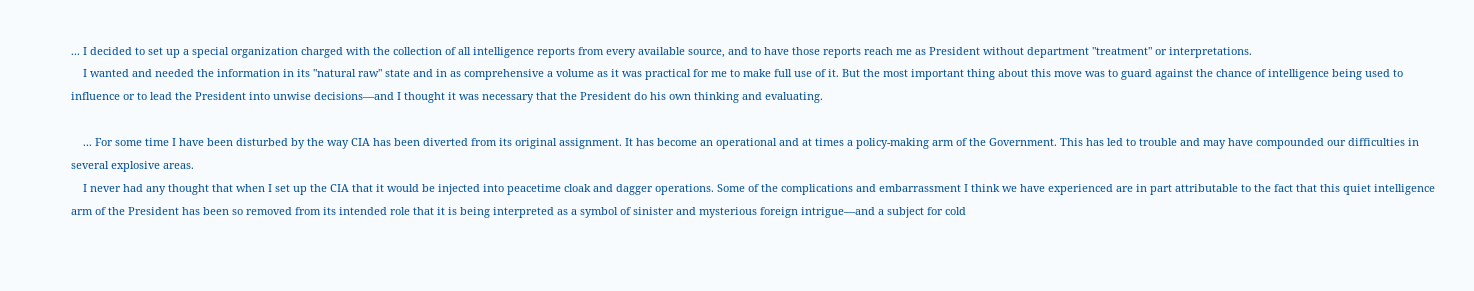... I decided to set up a special organization charged with the collection of all intelligence reports from every available source, and to have those reports reach me as President without department "treatment" or interpretations.
    I wanted and needed the information in its "natural raw" state and in as comprehensive a volume as it was practical for me to make full use of it. But the most important thing about this move was to guard against the chance of intelligence being used to influence or to lead the President into unwise decisions—and I thought it was necessary that the President do his own thinking and evaluating.

    ... For some time I have been disturbed by the way CIA has been diverted from its original assignment. It has become an operational and at times a policy-making arm of the Government. This has led to trouble and may have compounded our difficulties in several explosive areas.
    I never had any thought that when I set up the CIA that it would be injected into peacetime cloak and dagger operations. Some of the complications and embarrassment I think we have experienced are in part attributable to the fact that this quiet intelligence arm of the President has been so removed from its intended role that it is being interpreted as a symbol of sinister and mysterious foreign intrigue—and a subject for cold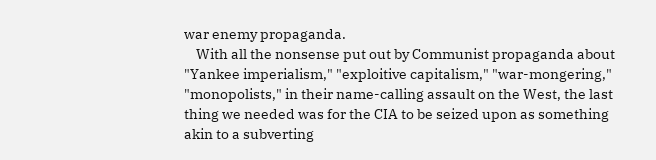war enemy propaganda.
    With all the nonsense put out by Communist propaganda about "Yankee imperialism," "exploitive capitalism," "war-mongering," "monopolists," in their name-calling assault on the West, the last thing we needed was for the CIA to be seized upon as something akin to a subverting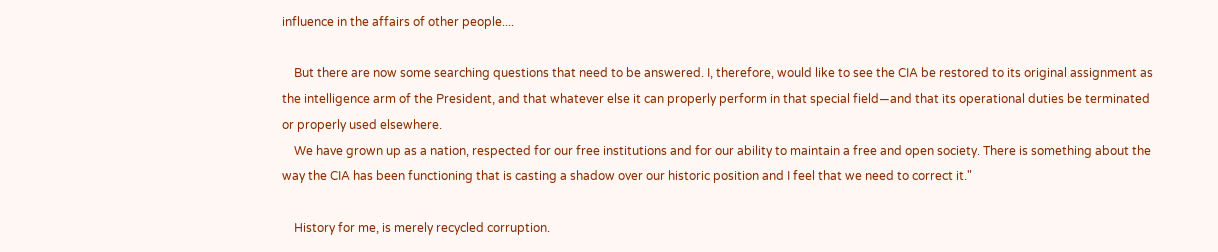influence in the affairs of other people....

    But there are now some searching questions that need to be answered. I, therefore, would like to see the CIA be restored to its original assignment as the intelligence arm of the President, and that whatever else it can properly perform in that special field—and that its operational duties be terminated or properly used elsewhere.
    We have grown up as a nation, respected for our free institutions and for our ability to maintain a free and open society. There is something about the way the CIA has been functioning that is casting a shadow over our historic position and I feel that we need to correct it."

    History for me, is merely recycled corruption.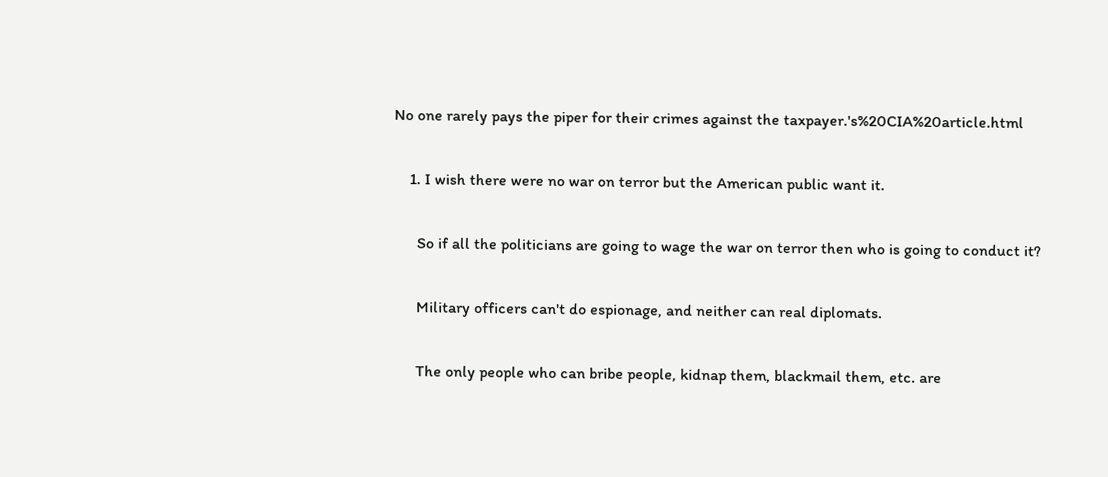No one rarely pays the piper for their crimes against the taxpayer.'s%20CIA%20article.html

    1. I wish there were no war on terror but the American public want it.

      So if all the politicians are going to wage the war on terror then who is going to conduct it?

      Military officers can't do espionage, and neither can real diplomats.

      The only people who can bribe people, kidnap them, blackmail them, etc. are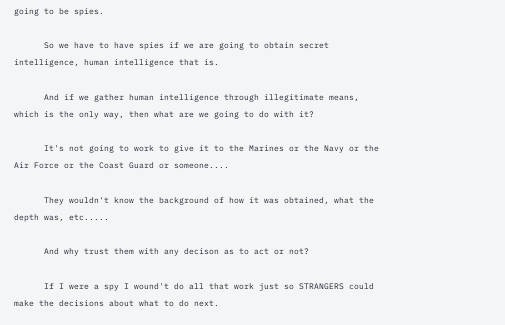going to be spies.

      So we have to have spies if we are going to obtain secret intelligence, human intelligence that is.

      And if we gather human intelligence through illegitimate means, which is the only way, then what are we going to do with it?

      It's not going to work to give it to the Marines or the Navy or the Air Force or the Coast Guard or someone....

      They wouldn't know the background of how it was obtained, what the depth was, etc.....

      And why trust them with any decison as to act or not?

      If I were a spy I wound't do all that work just so STRANGERS could make the decisions about what to do next.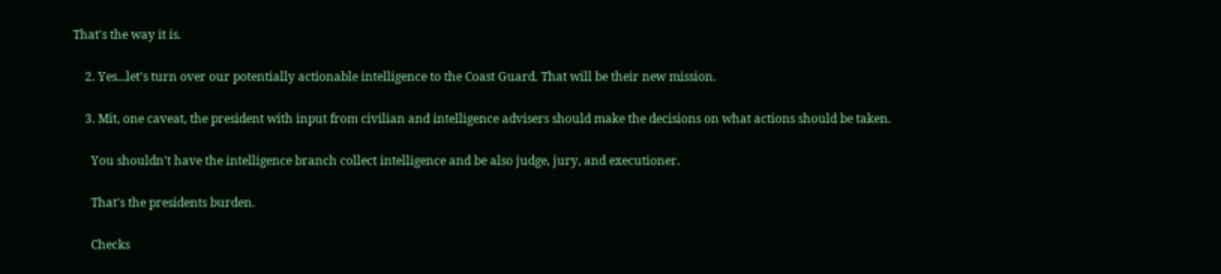That's the way it is.

    2. Yes...let's turn over our potentially actionable intelligence to the Coast Guard. That will be their new mission.

    3. Mit, one caveat, the president with input from civilian and intelligence advisers should make the decisions on what actions should be taken.

      You shouldn't have the intelligence branch collect intelligence and be also judge, jury, and executioner.

      That's the presidents burden.

      Checks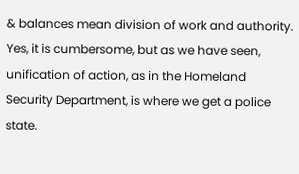& balances mean division of work and authority. Yes, it is cumbersome, but as we have seen, unification of action, as in the Homeland Security Department, is where we get a police state.